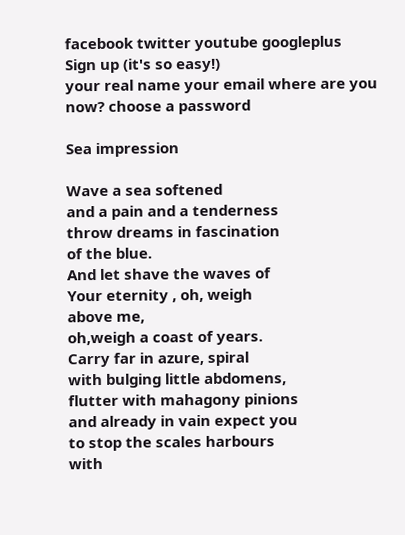facebook twitter youtube googleplus
Sign up (it's so easy!)
your real name your email where are you now? choose a password

Sea impression

Wave a sea softened
and a pain and a tenderness
throw dreams in fascination
of the blue.
And let shave the waves of
Your eternity , oh, weigh
above me,
oh,weigh a coast of years.
Carry far in azure, spiral
with bulging little abdomens,
flutter with mahagony pinions
and already in vain expect you
to stop the scales harbours
with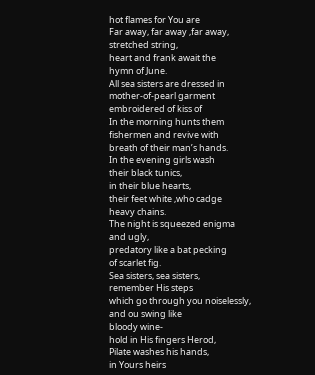hot flames for You are
Far away, far away ,far away,
stretched string,
heart and frank await the
hymn of June.
All sea sisters are dressed in
mother-of-pearl garment
embroidered of kiss of
In the morning hunts them
fishermen and revive with
breath of their man’s hands.
In the evening girls wash
their black tunics,
in their blue hearts,
their feet white ,who cadge
heavy chains.
The night is squeezed enigma
and ugly,
predatory like a bat pecking
of scarlet fig.
Sea sisters, sea sisters,
remember His steps
which go through you noiselessly,
and ou swing like
bloody wine-
hold in His fingers Herod,
Pilate washes his hands,
in Yours heirs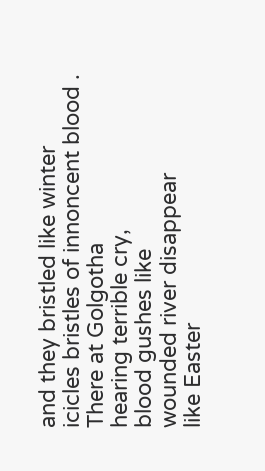and they bristled like winter
icicles bristles of innoncent blood .
There at Golgotha
hearing terrible cry,
blood gushes like
wounded river disappear
like Easter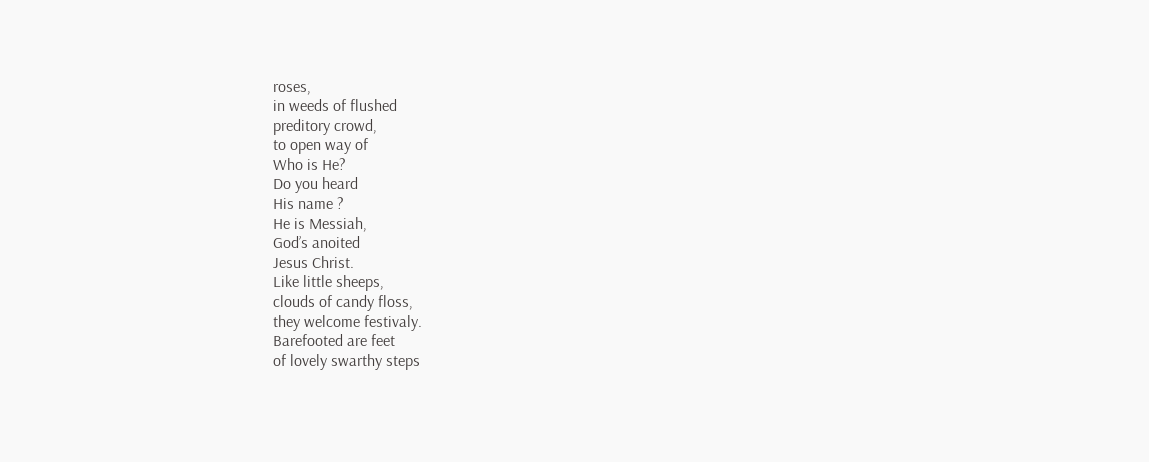roses,
in weeds of flushed
preditory crowd,
to open way of
Who is He?
Do you heard
His name ?
He is Messiah,
God’s anoited
Jesus Christ.
Like little sheeps,
clouds of candy floss,
they welcome festivaly.
Barefooted are feet
of lovely swarthy steps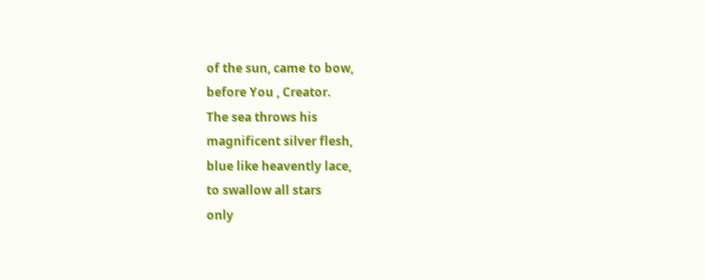of the sun, came to bow,
before You , Creator.
The sea throws his
magnificent silver flesh,
blue like heavently lace,
to swallow all stars
only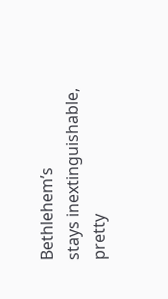Bethlehem’s
stays inextinguishable,
pretty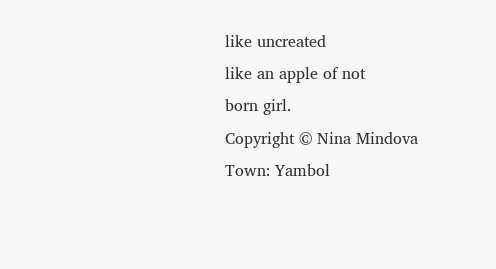like uncreated
like an apple of not
born girl.
Copyright © Nina Mindova
Town: Yambol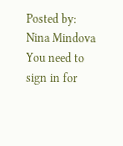Posted by: Nina Mindova
You need to sign in for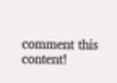comment this content!